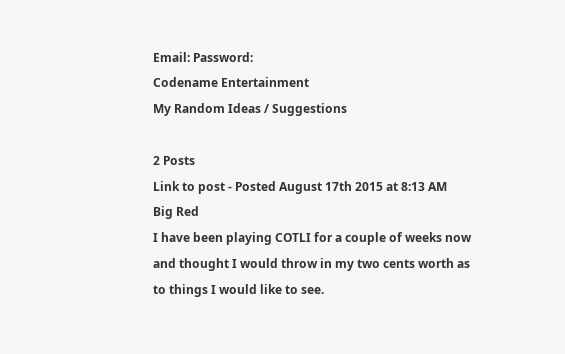Email: Password:
Codename Entertainment
My Random Ideas / Suggestions

2 Posts
Link to post - Posted August 17th 2015 at 8:13 AM
Big Red
I have been playing COTLI for a couple of weeks now and thought I would throw in my two cents worth as to things I would like to see.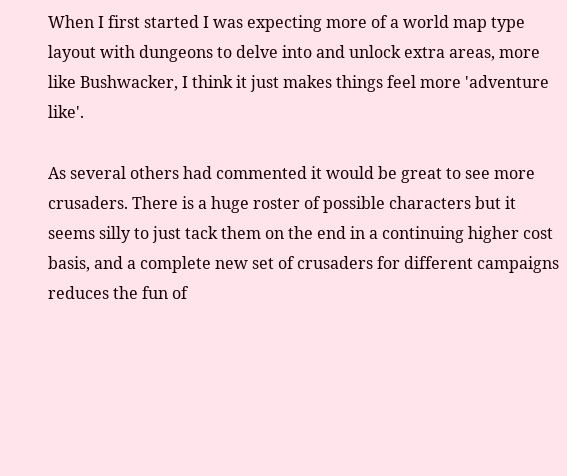When I first started I was expecting more of a world map type layout with dungeons to delve into and unlock extra areas, more like Bushwacker, I think it just makes things feel more 'adventure like'.

As several others had commented it would be great to see more crusaders. There is a huge roster of possible characters but it seems silly to just tack them on the end in a continuing higher cost basis, and a complete new set of crusaders for different campaigns reduces the fun of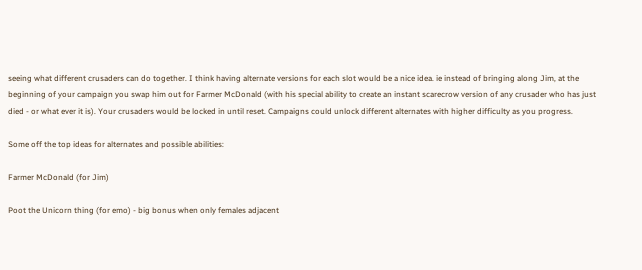seeing what different crusaders can do together. I think having alternate versions for each slot would be a nice idea. ie instead of bringing along Jim, at the beginning of your campaign you swap him out for Farmer McDonald (with his special ability to create an instant scarecrow version of any crusader who has just died - or what ever it is). Your crusaders would be locked in until reset. Campaigns could unlock different alternates with higher difficulty as you progress.

Some off the top ideas for alternates and possible abilities:

Farmer McDonald (for Jim)

Poot the Unicorn thing (for emo) - big bonus when only females adjacent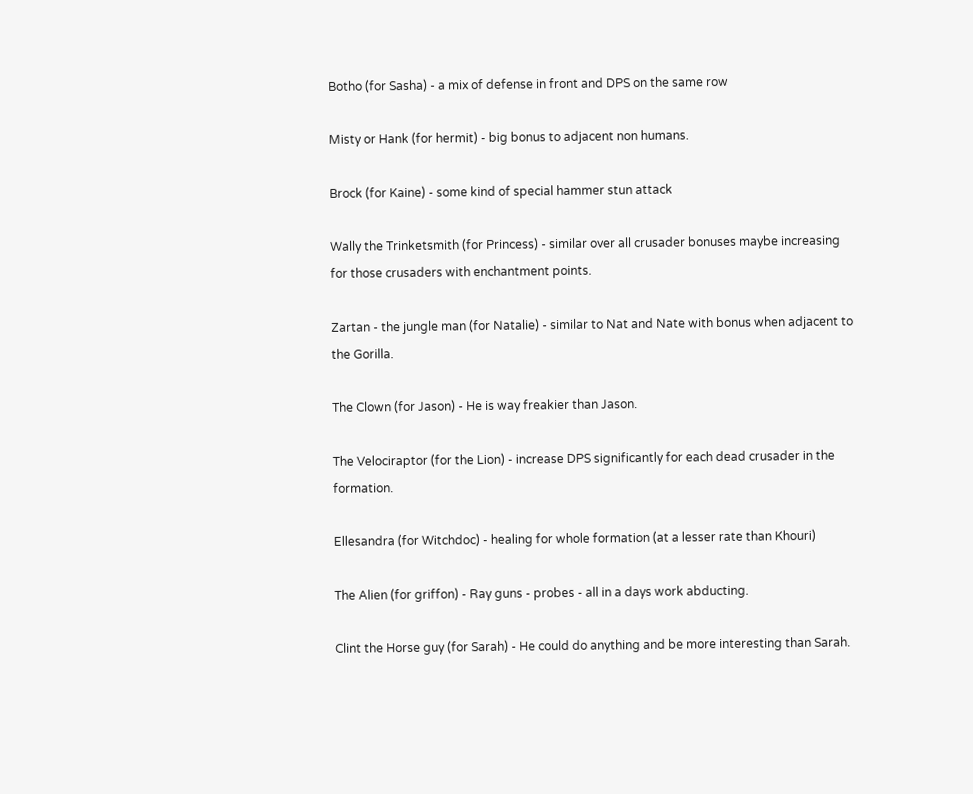Botho (for Sasha) - a mix of defense in front and DPS on the same row

Misty or Hank (for hermit) - big bonus to adjacent non humans.

Brock (for Kaine) - some kind of special hammer stun attack

Wally the Trinketsmith (for Princess) - similar over all crusader bonuses maybe increasing for those crusaders with enchantment points.

Zartan - the jungle man (for Natalie) - similar to Nat and Nate with bonus when adjacent to the Gorilla.

The Clown (for Jason) - He is way freakier than Jason.

The Velociraptor (for the Lion) - increase DPS significantly for each dead crusader in the formation.

Ellesandra (for Witchdoc) - healing for whole formation (at a lesser rate than Khouri)

The Alien (for griffon) - Ray guns - probes - all in a days work abducting.

Clint the Horse guy (for Sarah) - He could do anything and be more interesting than Sarah.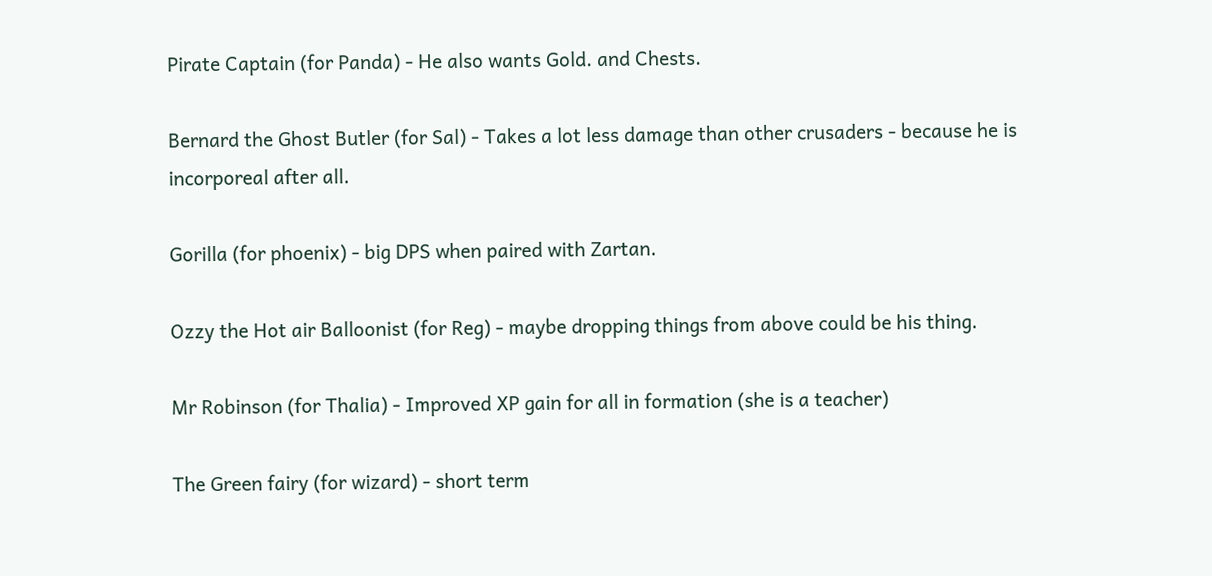Pirate Captain (for Panda) - He also wants Gold. and Chests.

Bernard the Ghost Butler (for Sal) - Takes a lot less damage than other crusaders - because he is incorporeal after all.

Gorilla (for phoenix) - big DPS when paired with Zartan.

Ozzy the Hot air Balloonist (for Reg) - maybe dropping things from above could be his thing.

Mr Robinson (for Thalia) - Improved XP gain for all in formation (she is a teacher)

The Green fairy (for wizard) - short term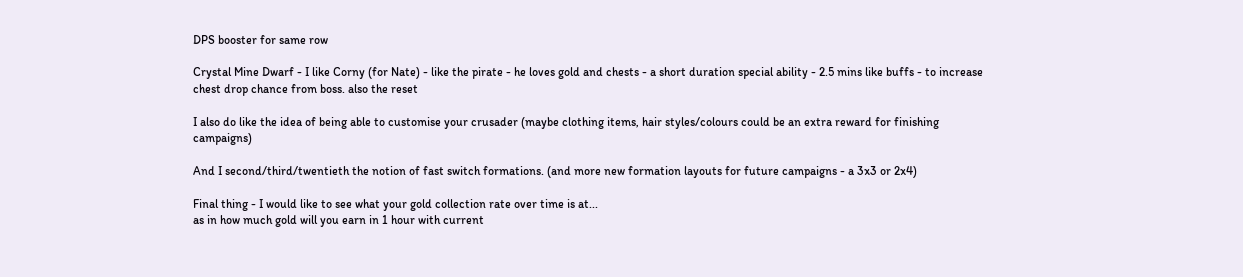DPS booster for same row

Crystal Mine Dwarf - I like Corny (for Nate) - like the pirate - he loves gold and chests - a short duration special ability - 2.5 mins like buffs - to increase chest drop chance from boss. also the reset

I also do like the idea of being able to customise your crusader (maybe clothing items, hair styles/colours could be an extra reward for finishing campaigns)

And I second/third/twentieth the notion of fast switch formations. (and more new formation layouts for future campaigns - a 3x3 or 2x4)

Final thing - I would like to see what your gold collection rate over time is at...
as in how much gold will you earn in 1 hour with current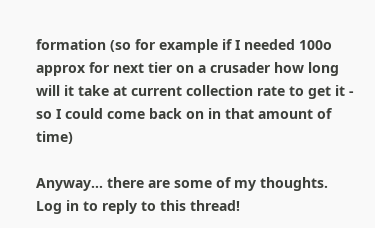formation (so for example if I needed 100o approx for next tier on a crusader how long will it take at current collection rate to get it - so I could come back on in that amount of time)

Anyway... there are some of my thoughts.
Log in to reply to this thread!